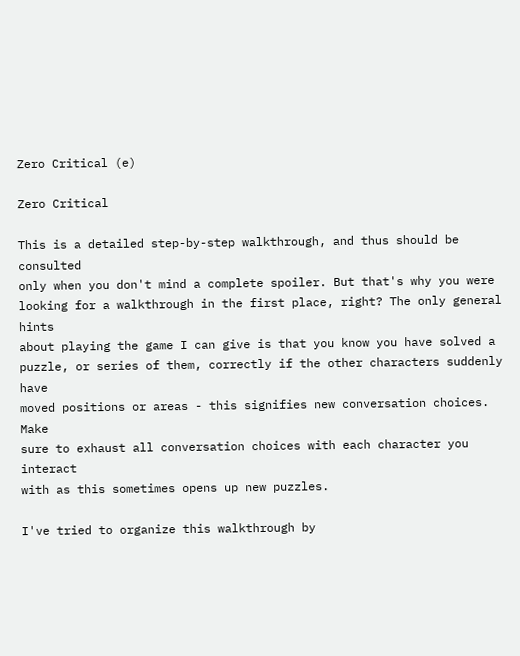Zero Critical (e)

Zero Critical

This is a detailed step-by-step walkthrough, and thus should be consulted
only when you don't mind a complete spoiler. But that's why you were
looking for a walkthrough in the first place, right? The only general hints
about playing the game I can give is that you know you have solved a
puzzle, or series of them, correctly if the other characters suddenly have
moved positions or areas - this signifies new conversation choices. Make
sure to exhaust all conversation choices with each character you interact
with as this sometimes opens up new puzzles.

I've tried to organize this walkthrough by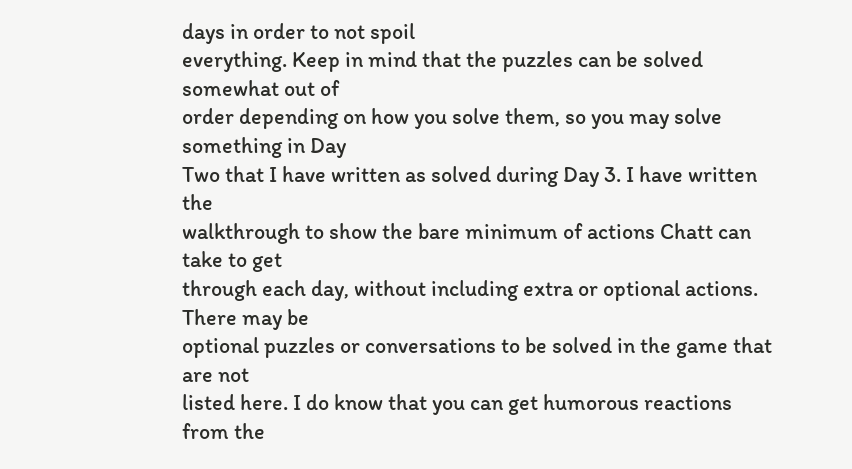days in order to not spoil
everything. Keep in mind that the puzzles can be solved somewhat out of
order depending on how you solve them, so you may solve something in Day
Two that I have written as solved during Day 3. I have written the
walkthrough to show the bare minimum of actions Chatt can take to get
through each day, without including extra or optional actions. There may be
optional puzzles or conversations to be solved in the game that are not
listed here. I do know that you can get humorous reactions from the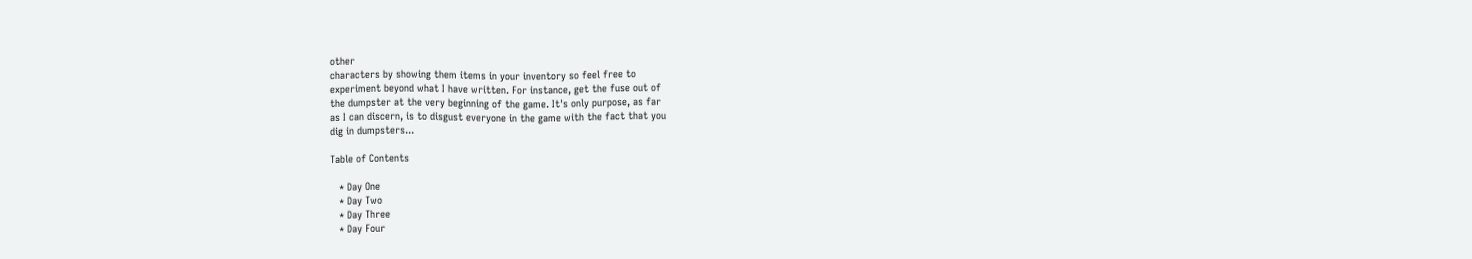other
characters by showing them items in your inventory so feel free to
experiment beyond what I have written. For instance, get the fuse out of
the dumpster at the very beginning of the game. It's only purpose, as far
as I can discern, is to disgust everyone in the game with the fact that you
dig in dumpsters...

Table of Contents

   * Day One
   * Day Two
   * Day Three
   * Day Four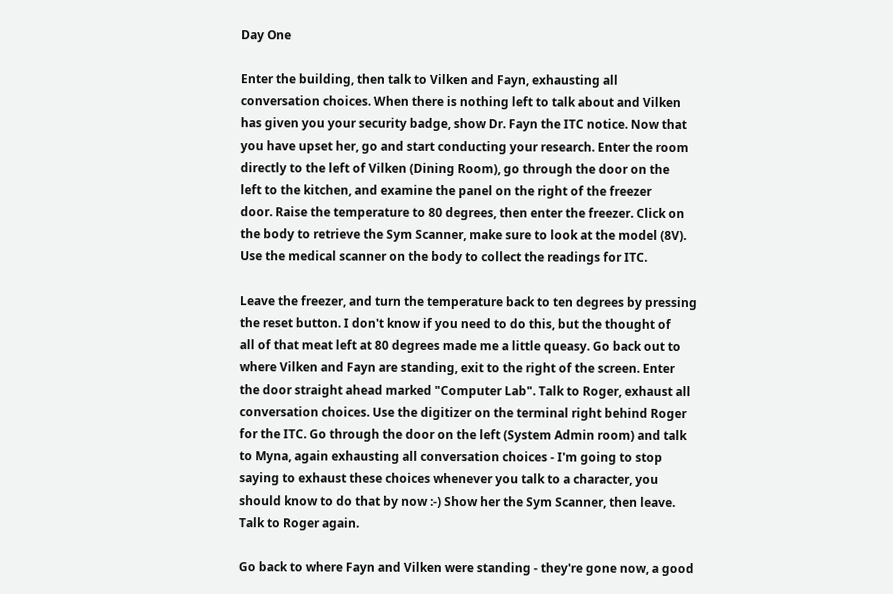Day One

Enter the building, then talk to Vilken and Fayn, exhausting all
conversation choices. When there is nothing left to talk about and Vilken
has given you your security badge, show Dr. Fayn the ITC notice. Now that
you have upset her, go and start conducting your research. Enter the room
directly to the left of Vilken (Dining Room), go through the door on the
left to the kitchen, and examine the panel on the right of the freezer
door. Raise the temperature to 80 degrees, then enter the freezer. Click on
the body to retrieve the Sym Scanner, make sure to look at the model (8V).
Use the medical scanner on the body to collect the readings for ITC.

Leave the freezer, and turn the temperature back to ten degrees by pressing
the reset button. I don't know if you need to do this, but the thought of
all of that meat left at 80 degrees made me a little queasy. Go back out to
where Vilken and Fayn are standing, exit to the right of the screen. Enter
the door straight ahead marked "Computer Lab". Talk to Roger, exhaust all
conversation choices. Use the digitizer on the terminal right behind Roger
for the ITC. Go through the door on the left (System Admin room) and talk
to Myna, again exhausting all conversation choices - I'm going to stop
saying to exhaust these choices whenever you talk to a character, you
should know to do that by now :-) Show her the Sym Scanner, then leave.
Talk to Roger again.

Go back to where Fayn and Vilken were standing - they're gone now, a good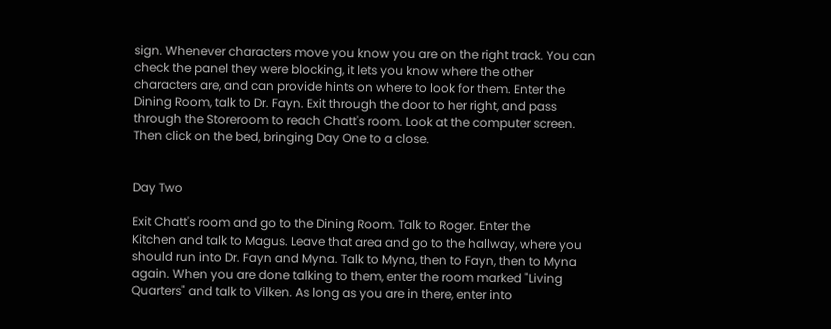sign. Whenever characters move you know you are on the right track. You can
check the panel they were blocking, it lets you know where the other
characters are, and can provide hints on where to look for them. Enter the
Dining Room, talk to Dr. Fayn. Exit through the door to her right, and pass
through the Storeroom to reach Chatt's room. Look at the computer screen.
Then click on the bed, bringing Day One to a close.


Day Two

Exit Chatt's room and go to the Dining Room. Talk to Roger. Enter the
Kitchen and talk to Magus. Leave that area and go to the hallway, where you
should run into Dr. Fayn and Myna. Talk to Myna, then to Fayn, then to Myna
again. When you are done talking to them, enter the room marked "Living
Quarters" and talk to Vilken. As long as you are in there, enter into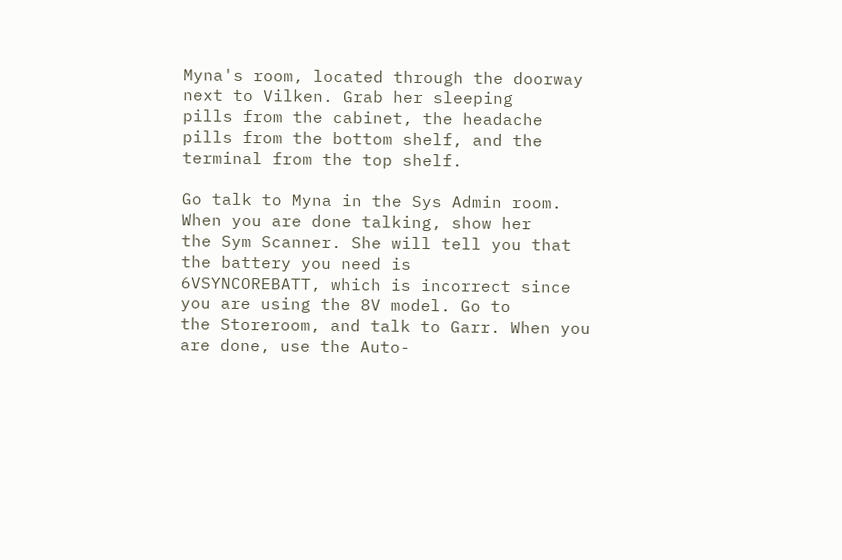Myna's room, located through the doorway next to Vilken. Grab her sleeping
pills from the cabinet, the headache pills from the bottom shelf, and the
terminal from the top shelf.

Go talk to Myna in the Sys Admin room. When you are done talking, show her
the Sym Scanner. She will tell you that the battery you need is
6VSYNCOREBATT, which is incorrect since you are using the 8V model. Go to
the Storeroom, and talk to Garr. When you are done, use the Auto-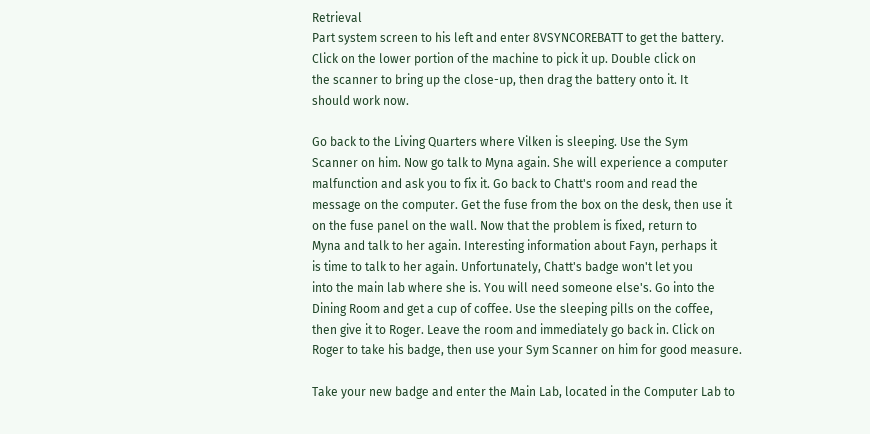Retrieval
Part system screen to his left and enter 8VSYNCOREBATT to get the battery.
Click on the lower portion of the machine to pick it up. Double click on
the scanner to bring up the close-up, then drag the battery onto it. It
should work now.

Go back to the Living Quarters where Vilken is sleeping. Use the Sym
Scanner on him. Now go talk to Myna again. She will experience a computer
malfunction and ask you to fix it. Go back to Chatt's room and read the
message on the computer. Get the fuse from the box on the desk, then use it
on the fuse panel on the wall. Now that the problem is fixed, return to
Myna and talk to her again. Interesting information about Fayn, perhaps it
is time to talk to her again. Unfortunately, Chatt's badge won't let you
into the main lab where she is. You will need someone else's. Go into the
Dining Room and get a cup of coffee. Use the sleeping pills on the coffee,
then give it to Roger. Leave the room and immediately go back in. Click on
Roger to take his badge, then use your Sym Scanner on him for good measure.

Take your new badge and enter the Main Lab, located in the Computer Lab to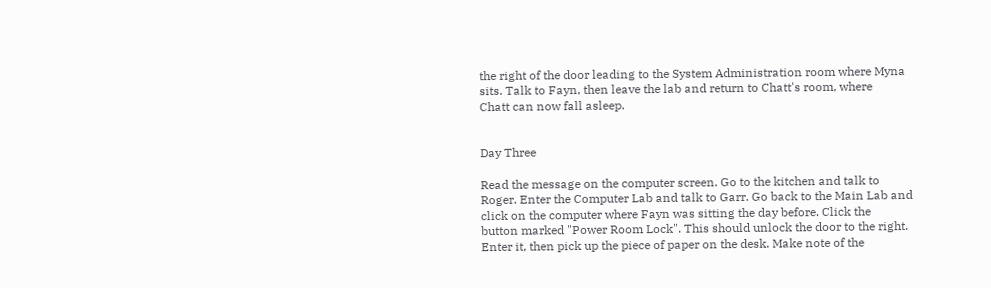the right of the door leading to the System Administration room where Myna
sits. Talk to Fayn, then leave the lab and return to Chatt's room, where
Chatt can now fall asleep.


Day Three

Read the message on the computer screen. Go to the kitchen and talk to
Roger. Enter the Computer Lab and talk to Garr. Go back to the Main Lab and
click on the computer where Fayn was sitting the day before. Click the
button marked "Power Room Lock". This should unlock the door to the right.
Enter it, then pick up the piece of paper on the desk. Make note of the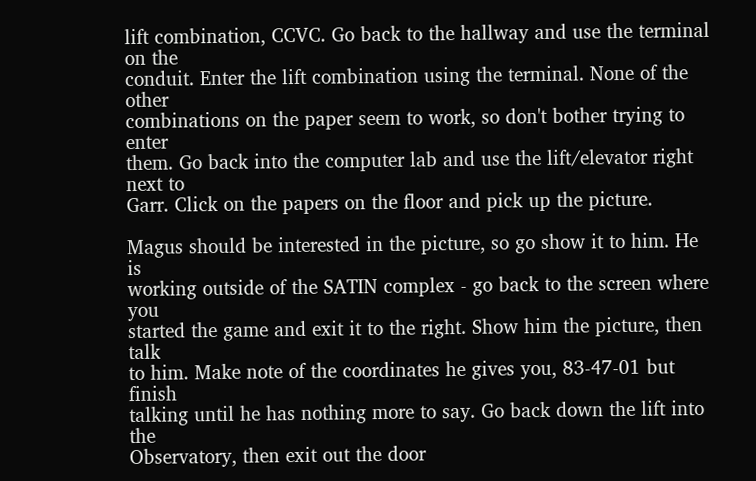lift combination, CCVC. Go back to the hallway and use the terminal on the
conduit. Enter the lift combination using the terminal. None of the other
combinations on the paper seem to work, so don't bother trying to enter
them. Go back into the computer lab and use the lift/elevator right next to
Garr. Click on the papers on the floor and pick up the picture.

Magus should be interested in the picture, so go show it to him. He is
working outside of the SATIN complex - go back to the screen where you
started the game and exit it to the right. Show him the picture, then talk
to him. Make note of the coordinates he gives you, 83-47-01 but finish
talking until he has nothing more to say. Go back down the lift into the
Observatory, then exit out the door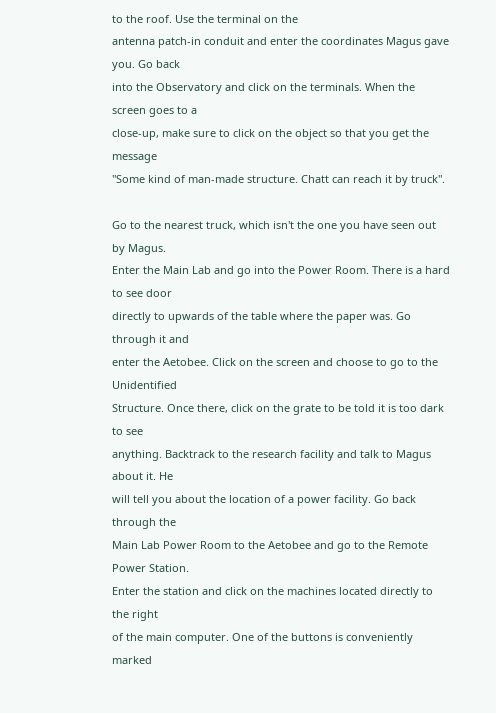to the roof. Use the terminal on the
antenna patch-in conduit and enter the coordinates Magus gave you. Go back
into the Observatory and click on the terminals. When the screen goes to a
close-up, make sure to click on the object so that you get the message
"Some kind of man-made structure. Chatt can reach it by truck".

Go to the nearest truck, which isn't the one you have seen out by Magus.
Enter the Main Lab and go into the Power Room. There is a hard to see door
directly to upwards of the table where the paper was. Go through it and
enter the Aetobee. Click on the screen and choose to go to the Unidentified
Structure. Once there, click on the grate to be told it is too dark to see
anything. Backtrack to the research facility and talk to Magus about it. He
will tell you about the location of a power facility. Go back through the
Main Lab Power Room to the Aetobee and go to the Remote Power Station.
Enter the station and click on the machines located directly to the right
of the main computer. One of the buttons is conveniently marked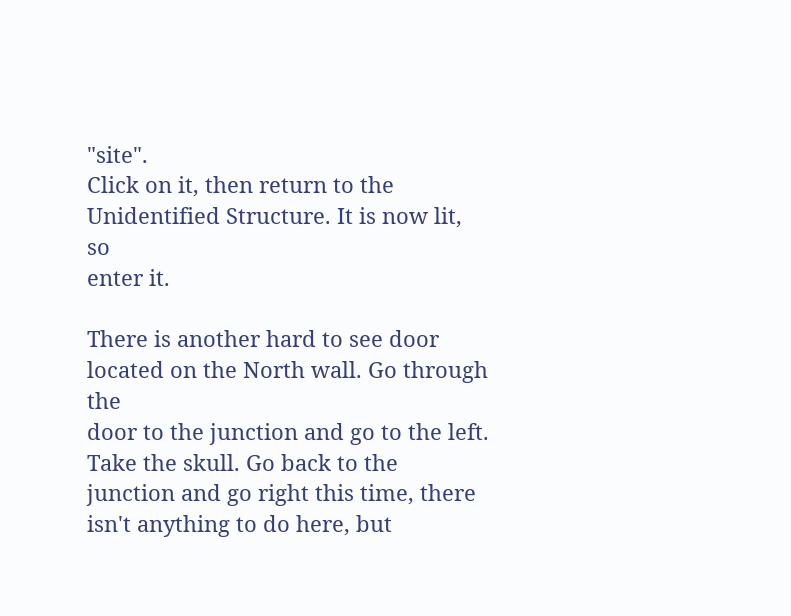"site".
Click on it, then return to the Unidentified Structure. It is now lit, so
enter it.

There is another hard to see door located on the North wall. Go through the
door to the junction and go to the left. Take the skull. Go back to the
junction and go right this time, there isn't anything to do here, but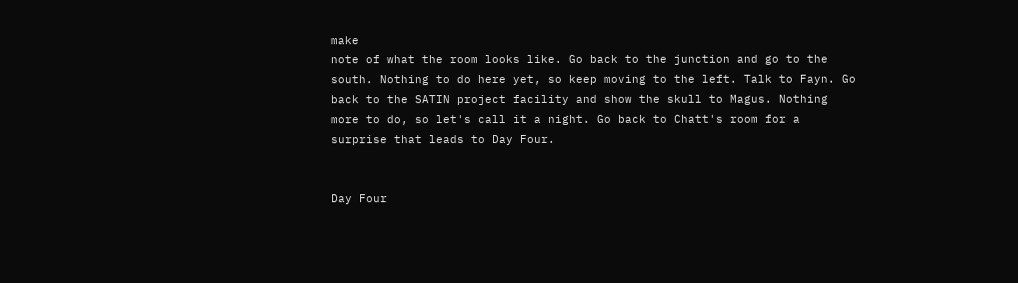make
note of what the room looks like. Go back to the junction and go to the
south. Nothing to do here yet, so keep moving to the left. Talk to Fayn. Go
back to the SATIN project facility and show the skull to Magus. Nothing
more to do, so let's call it a night. Go back to Chatt's room for a
surprise that leads to Day Four.


Day Four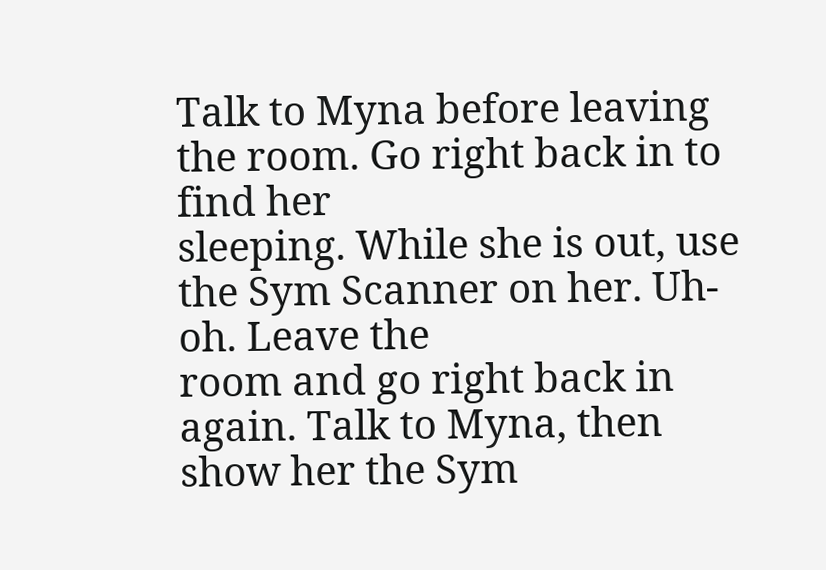Talk to Myna before leaving the room. Go right back in to find her
sleeping. While she is out, use the Sym Scanner on her. Uh-oh. Leave the
room and go right back in again. Talk to Myna, then show her the Sym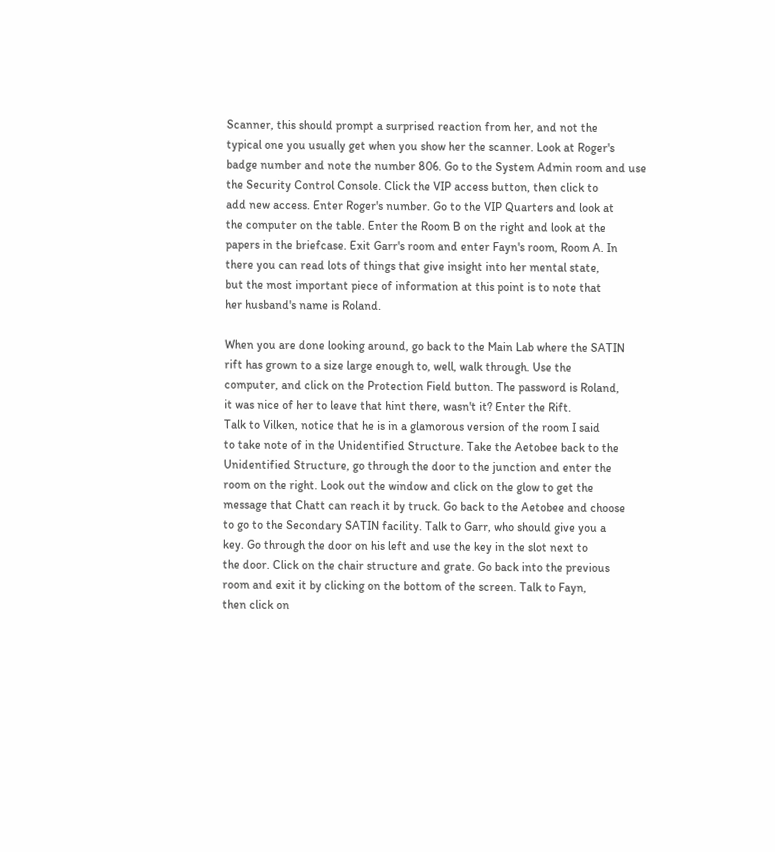Scanner, this should prompt a surprised reaction from her, and not the
typical one you usually get when you show her the scanner. Look at Roger's
badge number and note the number 806. Go to the System Admin room and use
the Security Control Console. Click the VIP access button, then click to
add new access. Enter Roger's number. Go to the VIP Quarters and look at
the computer on the table. Enter the Room B on the right and look at the
papers in the briefcase. Exit Garr's room and enter Fayn's room, Room A. In
there you can read lots of things that give insight into her mental state,
but the most important piece of information at this point is to note that
her husband's name is Roland.

When you are done looking around, go back to the Main Lab where the SATIN
rift has grown to a size large enough to, well, walk through. Use the
computer, and click on the Protection Field button. The password is Roland,
it was nice of her to leave that hint there, wasn't it? Enter the Rift.
Talk to Vilken, notice that he is in a glamorous version of the room I said
to take note of in the Unidentified Structure. Take the Aetobee back to the
Unidentified Structure, go through the door to the junction and enter the
room on the right. Look out the window and click on the glow to get the
message that Chatt can reach it by truck. Go back to the Aetobee and choose
to go to the Secondary SATIN facility. Talk to Garr, who should give you a
key. Go through the door on his left and use the key in the slot next to
the door. Click on the chair structure and grate. Go back into the previous
room and exit it by clicking on the bottom of the screen. Talk to Fayn,
then click on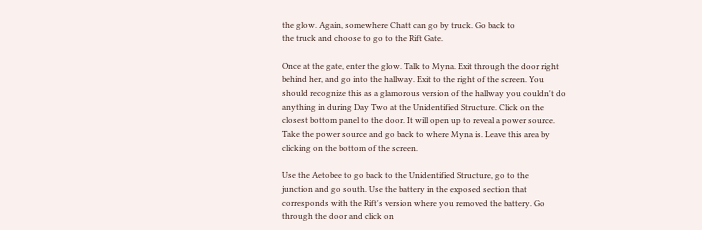the glow. Again, somewhere Chatt can go by truck. Go back to
the truck and choose to go to the Rift Gate.

Once at the gate, enter the glow. Talk to Myna. Exit through the door right
behind her, and go into the hallway. Exit to the right of the screen. You
should recognize this as a glamorous version of the hallway you couldn't do
anything in during Day Two at the Unidentified Structure. Click on the
closest bottom panel to the door. It will open up to reveal a power source.
Take the power source and go back to where Myna is. Leave this area by
clicking on the bottom of the screen.

Use the Aetobee to go back to the Unidentified Structure, go to the
junction and go south. Use the battery in the exposed section that
corresponds with the Rift's version where you removed the battery. Go
through the door and click on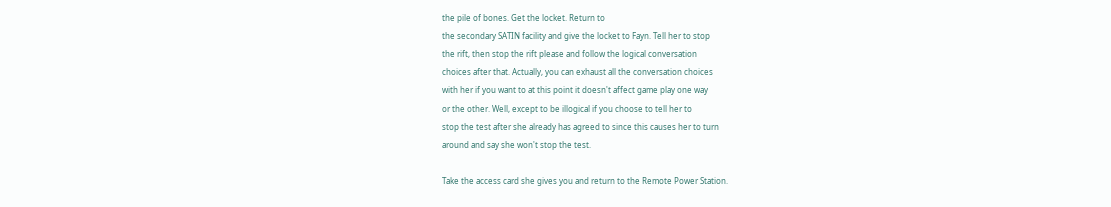the pile of bones. Get the locket. Return to
the secondary SATIN facility and give the locket to Fayn. Tell her to stop
the rift, then stop the rift please and follow the logical conversation
choices after that. Actually, you can exhaust all the conversation choices
with her if you want to at this point it doesn't affect game play one way
or the other. Well, except to be illogical if you choose to tell her to
stop the test after she already has agreed to since this causes her to turn
around and say she won't stop the test.

Take the access card she gives you and return to the Remote Power Station.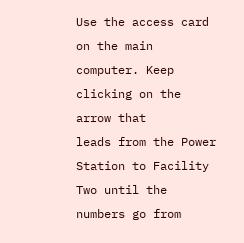Use the access card on the main computer. Keep clicking on the arrow that
leads from the Power Station to Facility Two until the numbers go from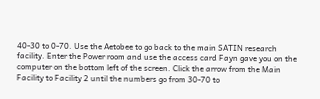40-30 to 0-70. Use the Aetobee to go back to the main SATIN research
facility. Enter the Power room and use the access card Fayn gave you on the
computer on the bottom left of the screen. Click the arrow from the Main
Facility to Facility 2 until the numbers go from 30-70 to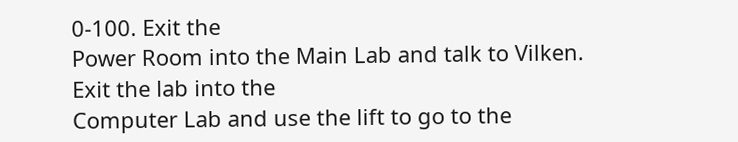0-100. Exit the
Power Room into the Main Lab and talk to Vilken. Exit the lab into the
Computer Lab and use the lift to go to the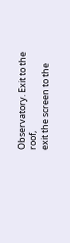Observatory. Exit to the roof,
exit the screen to the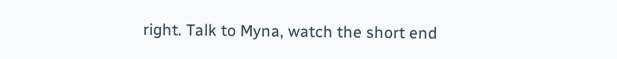right. Talk to Myna, watch the short end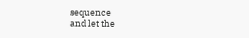sequence
and let the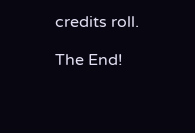credits roll.

The End!